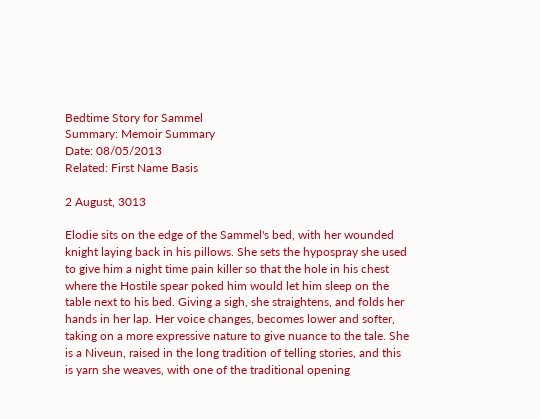Bedtime Story for Sammel
Summary: Memoir Summary
Date: 08/05/2013
Related: First Name Basis

2 August, 3013

Elodie sits on the edge of the Sammel's bed, with her wounded knight laying back in his pillows. She sets the hypospray she used to give him a night time pain killer so that the hole in his chest where the Hostile spear poked him would let him sleep on the table next to his bed. Giving a sigh, she straightens, and folds her hands in her lap. Her voice changes, becomes lower and softer, taking on a more expressive nature to give nuance to the tale. She is a Niveun, raised in the long tradition of telling stories, and this is yarn she weaves, with one of the traditional opening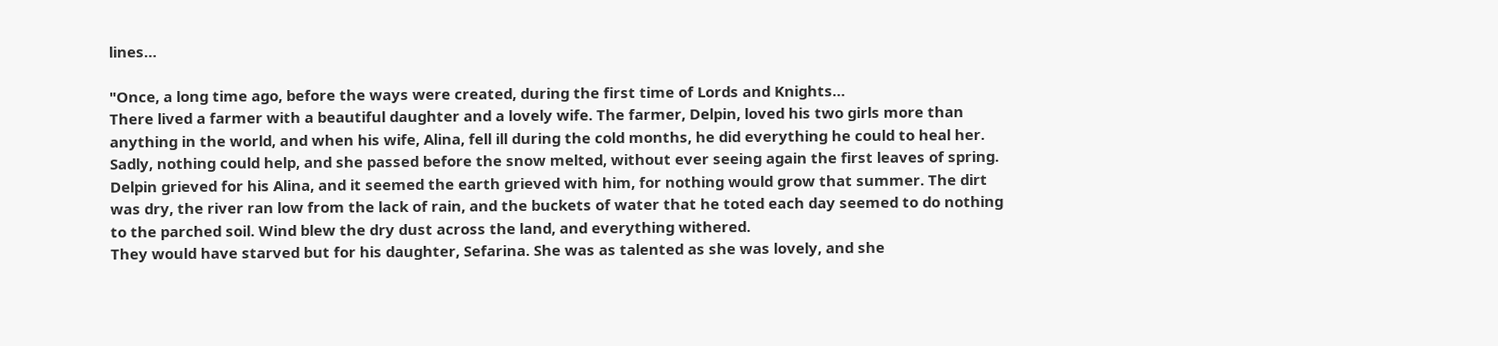lines…

"Once, a long time ago, before the ways were created, during the first time of Lords and Knights…
There lived a farmer with a beautiful daughter and a lovely wife. The farmer, Delpin, loved his two girls more than anything in the world, and when his wife, Alina, fell ill during the cold months, he did everything he could to heal her. Sadly, nothing could help, and she passed before the snow melted, without ever seeing again the first leaves of spring. Delpin grieved for his Alina, and it seemed the earth grieved with him, for nothing would grow that summer. The dirt was dry, the river ran low from the lack of rain, and the buckets of water that he toted each day seemed to do nothing to the parched soil. Wind blew the dry dust across the land, and everything withered.
They would have starved but for his daughter, Sefarina. She was as talented as she was lovely, and she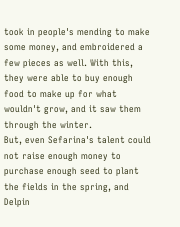took in people's mending to make some money, and embroidered a few pieces as well. With this, they were able to buy enough food to make up for what wouldn't grow, and it saw them through the winter.
But, even Sefarina's talent could not raise enough money to purchase enough seed to plant the fields in the spring, and Delpin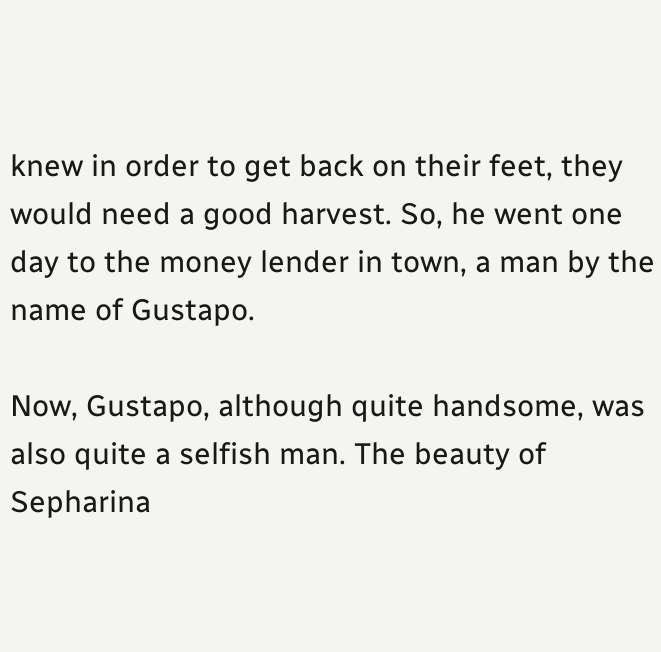knew in order to get back on their feet, they would need a good harvest. So, he went one day to the money lender in town, a man by the name of Gustapo.

Now, Gustapo, although quite handsome, was also quite a selfish man. The beauty of Sepharina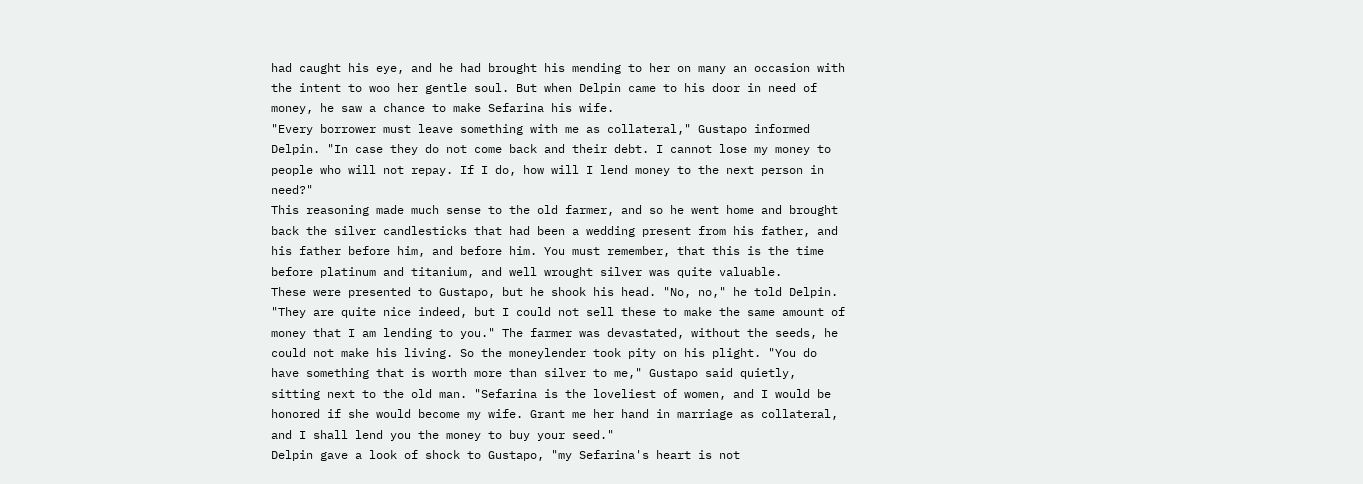had caught his eye, and he had brought his mending to her on many an occasion with the intent to woo her gentle soul. But when Delpin came to his door in need of money, he saw a chance to make Sefarina his wife.
"Every borrower must leave something with me as collateral," Gustapo informed Delpin. "In case they do not come back and their debt. I cannot lose my money to people who will not repay. If I do, how will I lend money to the next person in need?"
This reasoning made much sense to the old farmer, and so he went home and brought back the silver candlesticks that had been a wedding present from his father, and his father before him, and before him. You must remember, that this is the time before platinum and titanium, and well wrought silver was quite valuable.
These were presented to Gustapo, but he shook his head. "No, no," he told Delpin. "They are quite nice indeed, but I could not sell these to make the same amount of money that I am lending to you." The farmer was devastated, without the seeds, he could not make his living. So the moneylender took pity on his plight. "You do have something that is worth more than silver to me," Gustapo said quietly, sitting next to the old man. "Sefarina is the loveliest of women, and I would be honored if she would become my wife. Grant me her hand in marriage as collateral, and I shall lend you the money to buy your seed."
Delpin gave a look of shock to Gustapo, "my Sefarina's heart is not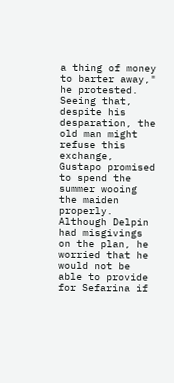a thing of money to barter away," he protested.
Seeing that, despite his desparation, the old man might refuse this exchange, Gustapo promised to spend the summer wooing the maiden properly. Although Delpin had misgivings on the plan, he worried that he would not be able to provide for Sefarina if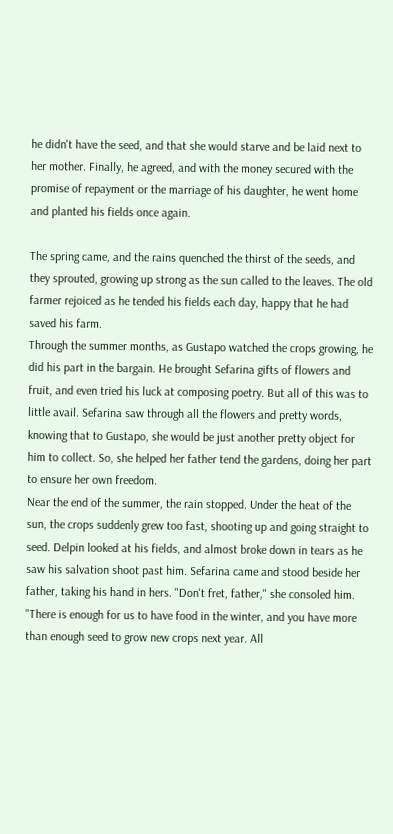he didn't have the seed, and that she would starve and be laid next to her mother. Finally, he agreed, and with the money secured with the promise of repayment or the marriage of his daughter, he went home and planted his fields once again.

The spring came, and the rains quenched the thirst of the seeds, and they sprouted, growing up strong as the sun called to the leaves. The old farmer rejoiced as he tended his fields each day, happy that he had saved his farm.
Through the summer months, as Gustapo watched the crops growing, he did his part in the bargain. He brought Sefarina gifts of flowers and fruit, and even tried his luck at composing poetry. But all of this was to little avail. Sefarina saw through all the flowers and pretty words, knowing that to Gustapo, she would be just another pretty object for him to collect. So, she helped her father tend the gardens, doing her part to ensure her own freedom.
Near the end of the summer, the rain stopped. Under the heat of the sun, the crops suddenly grew too fast, shooting up and going straight to seed. Delpin looked at his fields, and almost broke down in tears as he saw his salvation shoot past him. Sefarina came and stood beside her father, taking his hand in hers. "Don't fret, father," she consoled him. "There is enough for us to have food in the winter, and you have more than enough seed to grow new crops next year. All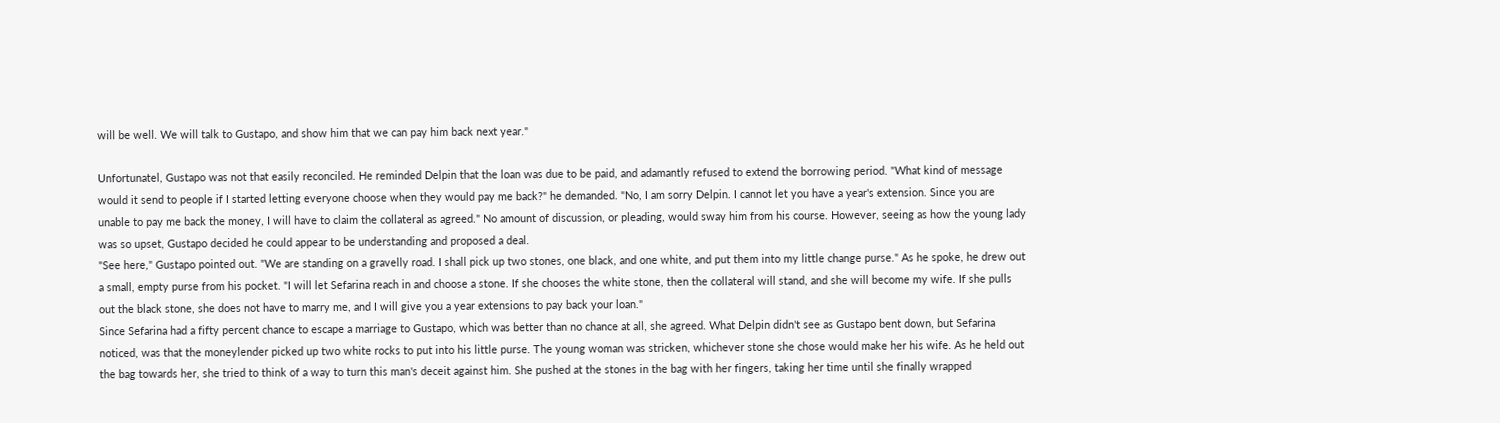will be well. We will talk to Gustapo, and show him that we can pay him back next year."

Unfortunatel, Gustapo was not that easily reconciled. He reminded Delpin that the loan was due to be paid, and adamantly refused to extend the borrowing period. "What kind of message would it send to people if I started letting everyone choose when they would pay me back?" he demanded. "No, I am sorry Delpin. I cannot let you have a year's extension. Since you are unable to pay me back the money, I will have to claim the collateral as agreed." No amount of discussion, or pleading, would sway him from his course. However, seeing as how the young lady was so upset, Gustapo decided he could appear to be understanding and proposed a deal.
"See here," Gustapo pointed out. "We are standing on a gravelly road. I shall pick up two stones, one black, and one white, and put them into my little change purse." As he spoke, he drew out a small, empty purse from his pocket. "I will let Sefarina reach in and choose a stone. If she chooses the white stone, then the collateral will stand, and she will become my wife. If she pulls out the black stone, she does not have to marry me, and I will give you a year extensions to pay back your loan."
Since Sefarina had a fifty percent chance to escape a marriage to Gustapo, which was better than no chance at all, she agreed. What Delpin didn't see as Gustapo bent down, but Sefarina noticed, was that the moneylender picked up two white rocks to put into his little purse. The young woman was stricken, whichever stone she chose would make her his wife. As he held out the bag towards her, she tried to think of a way to turn this man's deceit against him. She pushed at the stones in the bag with her fingers, taking her time until she finally wrapped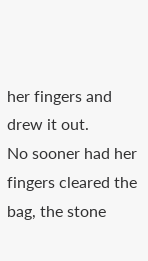her fingers and drew it out.
No sooner had her fingers cleared the bag, the stone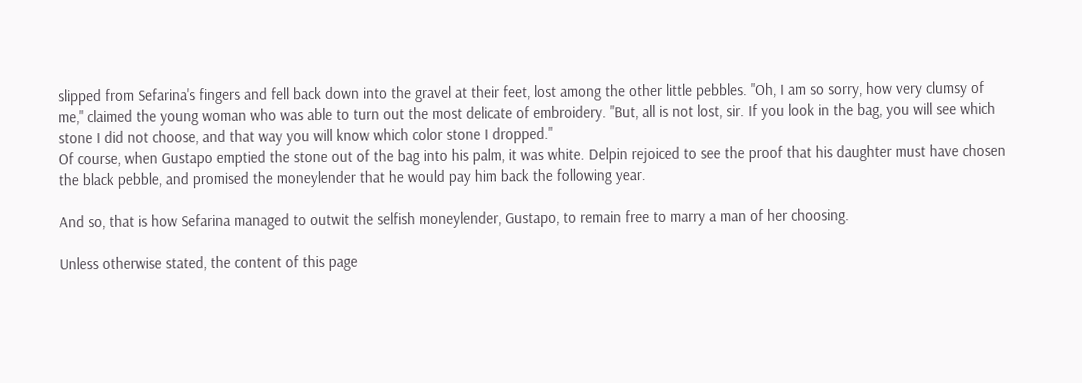slipped from Sefarina's fingers and fell back down into the gravel at their feet, lost among the other little pebbles. "Oh, I am so sorry, how very clumsy of me," claimed the young woman who was able to turn out the most delicate of embroidery. "But, all is not lost, sir. If you look in the bag, you will see which stone I did not choose, and that way you will know which color stone I dropped."
Of course, when Gustapo emptied the stone out of the bag into his palm, it was white. Delpin rejoiced to see the proof that his daughter must have chosen the black pebble, and promised the moneylender that he would pay him back the following year.

And so, that is how Sefarina managed to outwit the selfish moneylender, Gustapo, to remain free to marry a man of her choosing.

Unless otherwise stated, the content of this page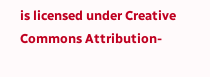is licensed under Creative Commons Attribution-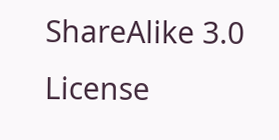ShareAlike 3.0 License